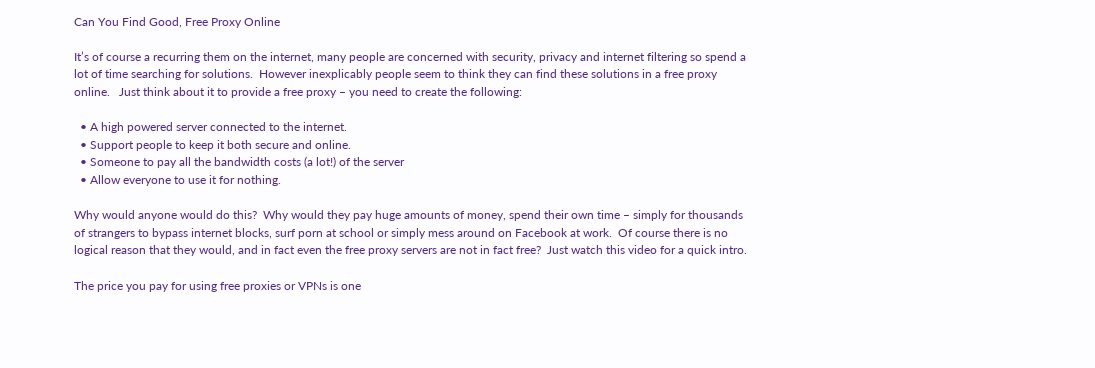Can You Find Good, Free Proxy Online

It’s of course a recurring them on the internet, many people are concerned with security, privacy and internet filtering so spend a lot of time searching for solutions.  However inexplicably people seem to think they can find these solutions in a free proxy online.   Just think about it to provide a free proxy – you need to create the following:

  • A high powered server connected to the internet.
  • Support people to keep it both secure and online.
  • Someone to pay all the bandwidth costs (a lot!) of the server
  • Allow everyone to use it for nothing.

Why would anyone would do this?  Why would they pay huge amounts of money, spend their own time – simply for thousands of strangers to bypass internet blocks, surf porn at school or simply mess around on Facebook at work.  Of course there is no logical reason that they would, and in fact even the free proxy servers are not in fact free?  Just watch this video for a quick intro.

The price you pay for using free proxies or VPNs is one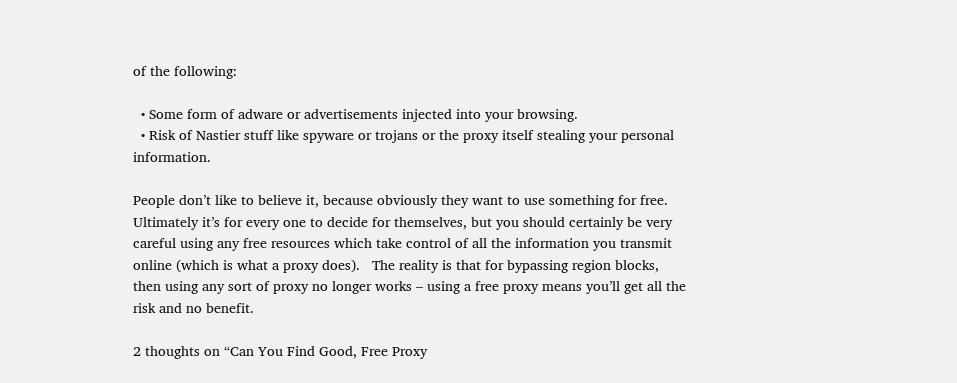of the following:

  • Some form of adware or advertisements injected into your browsing.
  • Risk of Nastier stuff like spyware or trojans or the proxy itself stealing your personal information.

People don’t like to believe it, because obviously they want to use something for free.    Ultimately it’s for every one to decide for themselves, but you should certainly be very careful using any free resources which take control of all the information you transmit online (which is what a proxy does).   The reality is that for bypassing region blocks, then using any sort of proxy no longer works – using a free proxy means you’ll get all the risk and no benefit.

2 thoughts on “Can You Find Good, Free Proxy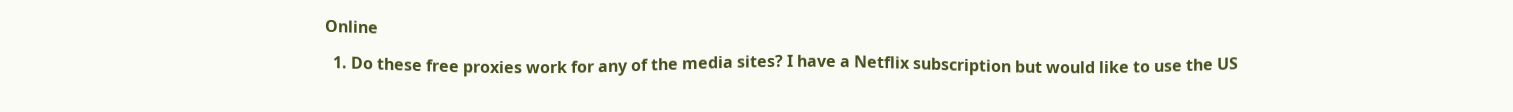Online

  1. Do these free proxies work for any of the media sites? I have a Netflix subscription but would like to use the US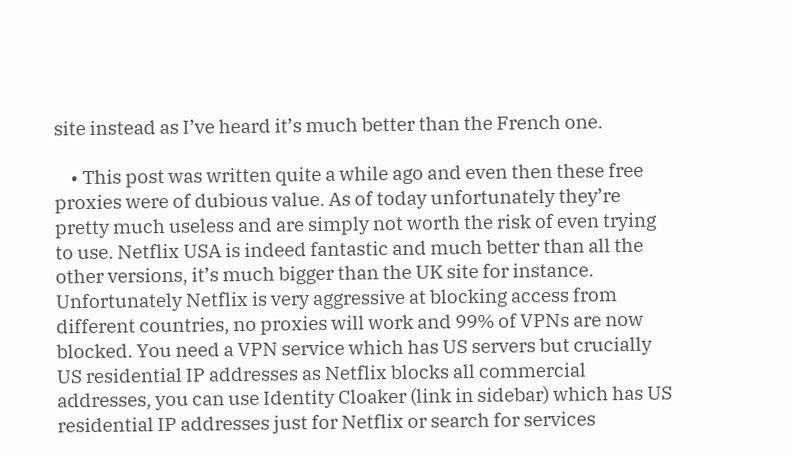site instead as I’ve heard it’s much better than the French one.

    • This post was written quite a while ago and even then these free proxies were of dubious value. As of today unfortunately they’re pretty much useless and are simply not worth the risk of even trying to use. Netflix USA is indeed fantastic and much better than all the other versions, it’s much bigger than the UK site for instance. Unfortunately Netflix is very aggressive at blocking access from different countries, no proxies will work and 99% of VPNs are now blocked. You need a VPN service which has US servers but crucially US residential IP addresses as Netflix blocks all commercial addresses, you can use Identity Cloaker (link in sidebar) which has US residential IP addresses just for Netflix or search for services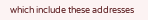which include these addresses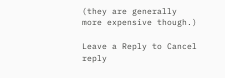(they are generally more expensive though.)

Leave a Reply to Cancel reply